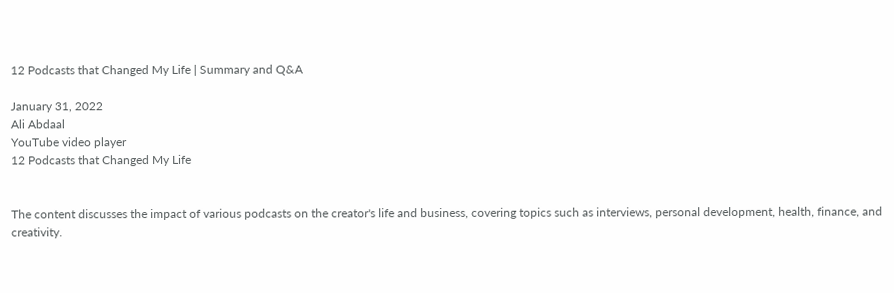12 Podcasts that Changed My Life | Summary and Q&A

January 31, 2022
Ali Abdaal
YouTube video player
12 Podcasts that Changed My Life


The content discusses the impact of various podcasts on the creator's life and business, covering topics such as interviews, personal development, health, finance, and creativity.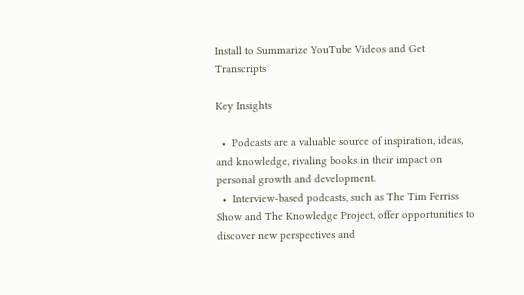Install to Summarize YouTube Videos and Get Transcripts

Key Insights

  •  Podcasts are a valuable source of inspiration, ideas, and knowledge, rivaling books in their impact on personal growth and development.
  •  Interview-based podcasts, such as The Tim Ferriss Show and The Knowledge Project, offer opportunities to discover new perspectives and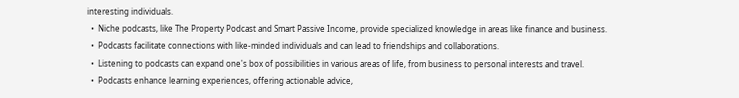interesting individuals.
  •  Niche podcasts, like The Property Podcast and Smart Passive Income, provide specialized knowledge in areas like finance and business.
  •  Podcasts facilitate connections with like-minded individuals and can lead to friendships and collaborations.
  •  Listening to podcasts can expand one's box of possibilities in various areas of life, from business to personal interests and travel.
  •  Podcasts enhance learning experiences, offering actionable advice,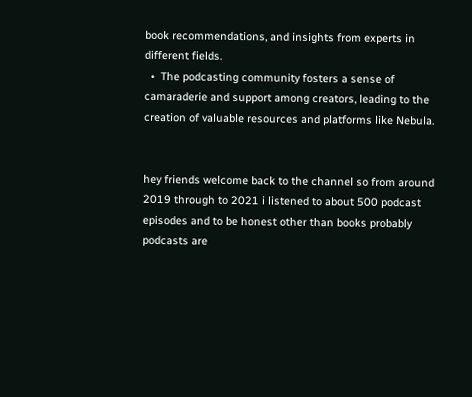book recommendations, and insights from experts in different fields.
  •  The podcasting community fosters a sense of camaraderie and support among creators, leading to the creation of valuable resources and platforms like Nebula.


hey friends welcome back to the channel so from around 2019 through to 2021 i listened to about 500 podcast episodes and to be honest other than books probably podcasts are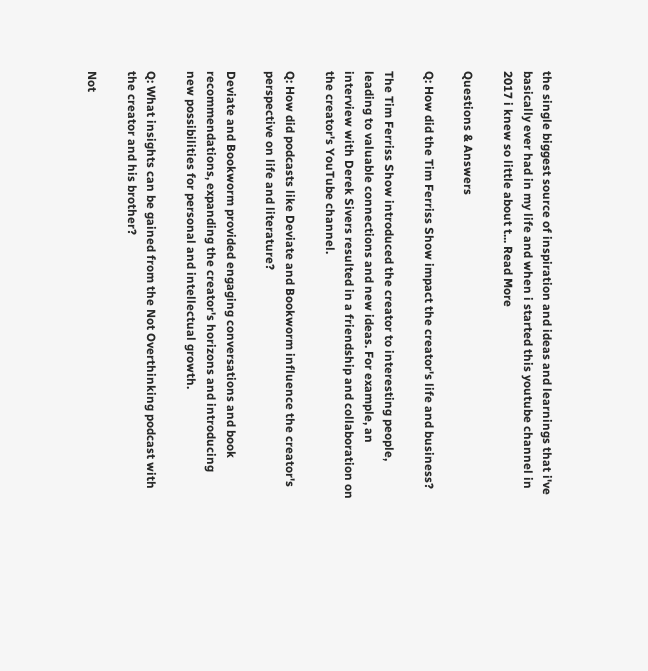the single biggest source of inspiration and ideas and learnings that i've basically ever had in my life and when i started this youtube channel in 2017 i knew so little about t... Read More

Questions & Answers

Q: How did the Tim Ferriss Show impact the creator's life and business?

The Tim Ferriss Show introduced the creator to interesting people, leading to valuable connections and new ideas. For example, an interview with Derek Sivers resulted in a friendship and collaboration on the creator's YouTube channel.

Q: How did podcasts like Deviate and Bookworm influence the creator's perspective on life and literature?

Deviate and Bookworm provided engaging conversations and book recommendations, expanding the creator's horizons and introducing new possibilities for personal and intellectual growth.

Q: What insights can be gained from the Not Overthinking podcast with the creator and his brother?

Not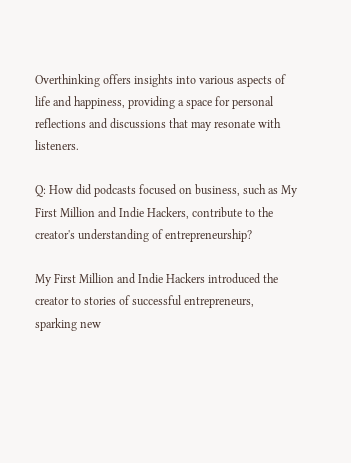Overthinking offers insights into various aspects of life and happiness, providing a space for personal reflections and discussions that may resonate with listeners.

Q: How did podcasts focused on business, such as My First Million and Indie Hackers, contribute to the creator's understanding of entrepreneurship?

My First Million and Indie Hackers introduced the creator to stories of successful entrepreneurs, sparking new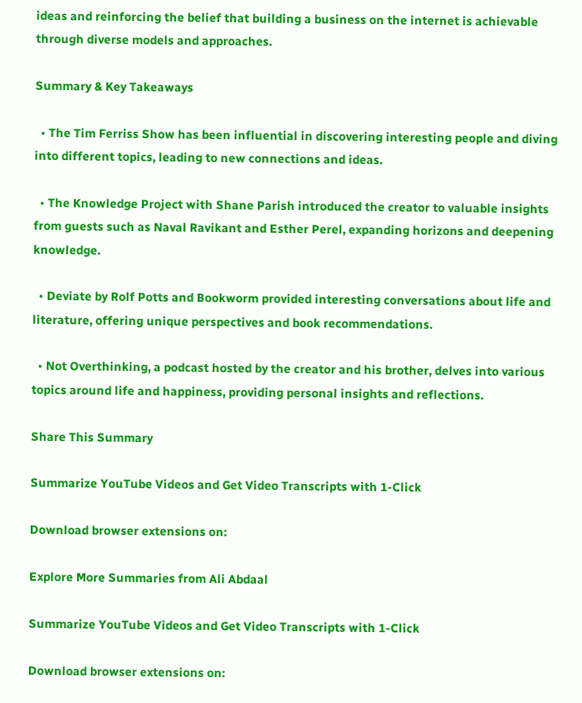ideas and reinforcing the belief that building a business on the internet is achievable through diverse models and approaches.

Summary & Key Takeaways

  • The Tim Ferriss Show has been influential in discovering interesting people and diving into different topics, leading to new connections and ideas.

  • The Knowledge Project with Shane Parish introduced the creator to valuable insights from guests such as Naval Ravikant and Esther Perel, expanding horizons and deepening knowledge.

  • Deviate by Rolf Potts and Bookworm provided interesting conversations about life and literature, offering unique perspectives and book recommendations.

  • Not Overthinking, a podcast hosted by the creator and his brother, delves into various topics around life and happiness, providing personal insights and reflections.

Share This Summary

Summarize YouTube Videos and Get Video Transcripts with 1-Click

Download browser extensions on:

Explore More Summaries from Ali Abdaal

Summarize YouTube Videos and Get Video Transcripts with 1-Click

Download browser extensions on: